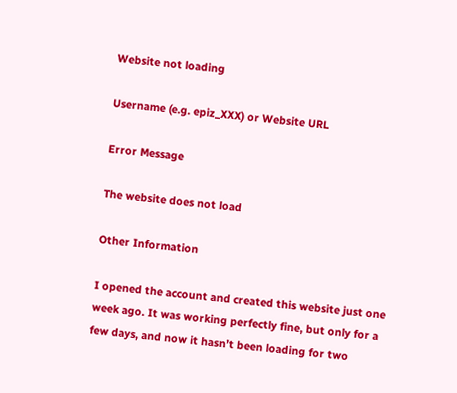Website not loading

Username (e.g. epiz_XXX) or Website URL

Error Message

The website does not load

Other Information

I opened the account and created this website just one week ago. It was working perfectly fine, but only for a few days, and now it hasn’t been loading for two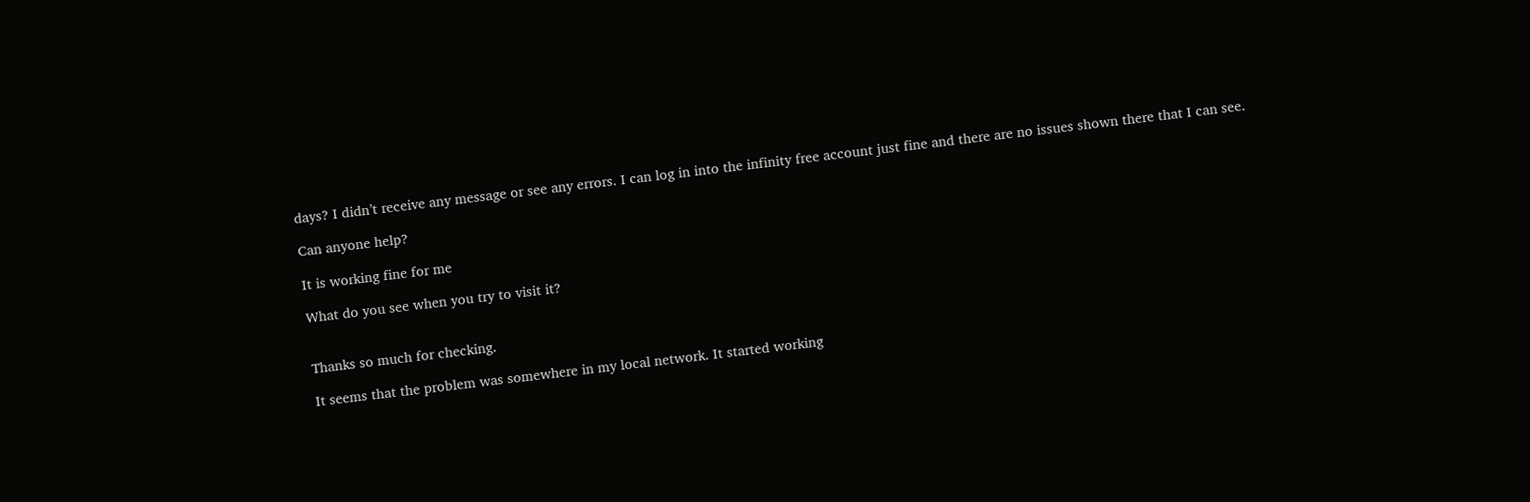days? I didn’t receive any message or see any errors. I can log in into the infinity free account just fine and there are no issues shown there that I can see.

Can anyone help?

It is working fine for me

What do you see when you try to visit it?


Thanks so much for checking.

It seems that the problem was somewhere in my local network. It started working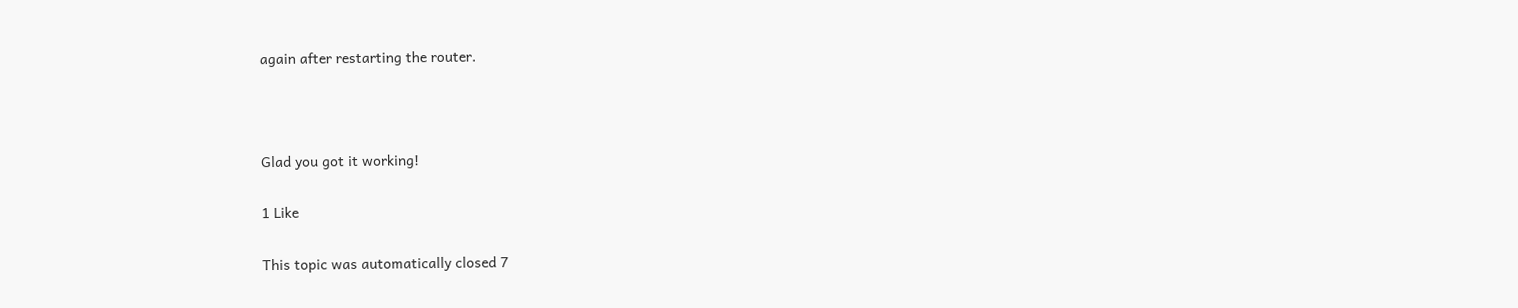again after restarting the router.



Glad you got it working!

1 Like

This topic was automatically closed 7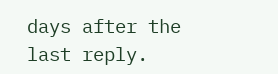days after the last reply.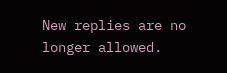New replies are no longer allowed.